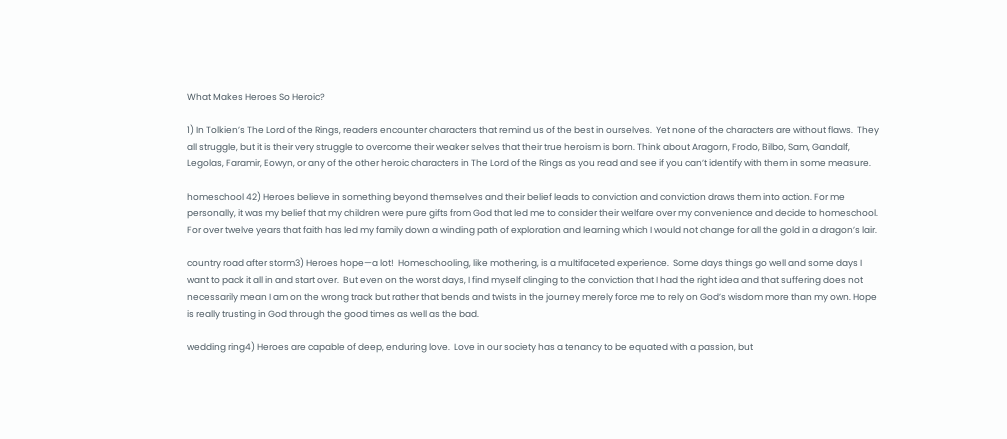What Makes Heroes So Heroic?

1) In Tolkien’s The Lord of the Rings, readers encounter characters that remind us of the best in ourselves.  Yet none of the characters are without flaws.  They all struggle, but it is their very struggle to overcome their weaker selves that their true heroism is born. Think about Aragorn, Frodo, Bilbo, Sam, Gandalf, Legolas, Faramir, Eowyn, or any of the other heroic characters in The Lord of the Rings as you read and see if you can’t identify with them in some measure.

homeschool 42) Heroes believe in something beyond themselves and their belief leads to conviction and conviction draws them into action. For me personally, it was my belief that my children were pure gifts from God that led me to consider their welfare over my convenience and decide to homeschool.  For over twelve years that faith has led my family down a winding path of exploration and learning which I would not change for all the gold in a dragon’s lair.

country road after storm3) Heroes hope—a lot!  Homeschooling, like mothering, is a multifaceted experience.  Some days things go well and some days I want to pack it all in and start over.  But even on the worst days, I find myself clinging to the conviction that I had the right idea and that suffering does not necessarily mean I am on the wrong track but rather that bends and twists in the journey merely force me to rely on God’s wisdom more than my own. Hope is really trusting in God through the good times as well as the bad.

wedding ring4) Heroes are capable of deep, enduring love.  Love in our society has a tenancy to be equated with a passion, but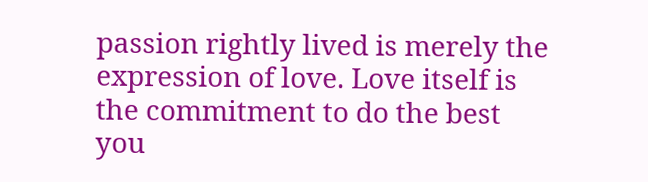passion rightly lived is merely the expression of love. Love itself is the commitment to do the best you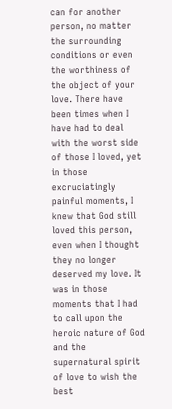can for another person, no matter the surrounding conditions or even the worthiness of the object of your love. There have been times when I have had to deal with the worst side of those I loved, yet in those excruciatingly painful moments, I knew that God still loved this person, even when I thought they no longer deserved my love. It was in those moments that I had to call upon the heroic nature of God and the supernatural spirit of love to wish the best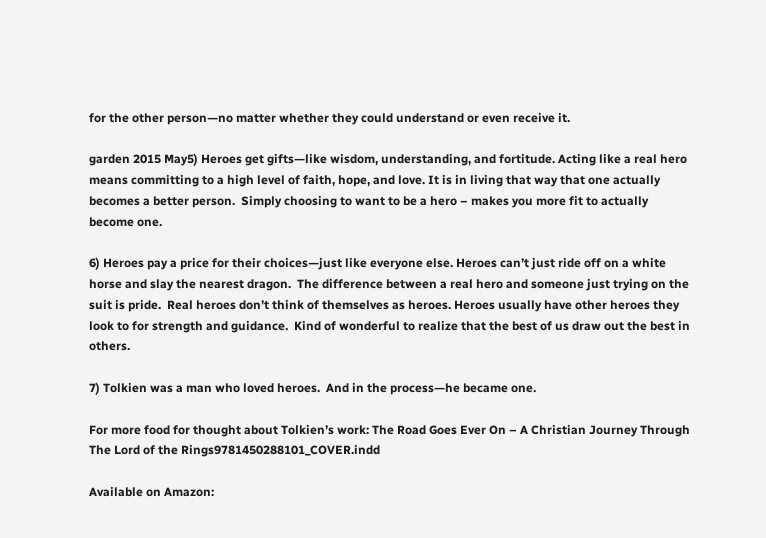for the other person—no matter whether they could understand or even receive it.

garden 2015 May5) Heroes get gifts—like wisdom, understanding, and fortitude. Acting like a real hero means committing to a high level of faith, hope, and love. It is in living that way that one actually becomes a better person.  Simply choosing to want to be a hero – makes you more fit to actually become one.

6) Heroes pay a price for their choices—just like everyone else. Heroes can’t just ride off on a white horse and slay the nearest dragon.  The difference between a real hero and someone just trying on the suit is pride.  Real heroes don’t think of themselves as heroes. Heroes usually have other heroes they look to for strength and guidance.  Kind of wonderful to realize that the best of us draw out the best in others.

7) Tolkien was a man who loved heroes.  And in the process—he became one.

For more food for thought about Tolkien’s work: The Road Goes Ever On – A Christian Journey Through The Lord of the Rings9781450288101_COVER.indd

Available on Amazon: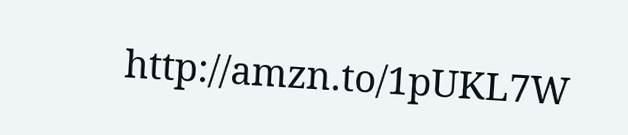http://amzn.to/1pUKL7W